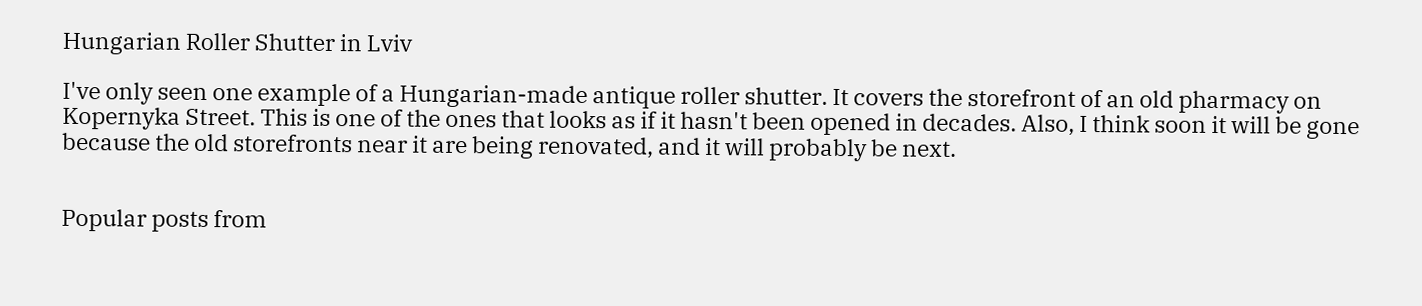Hungarian Roller Shutter in Lviv

I've only seen one example of a Hungarian-made antique roller shutter. It covers the storefront of an old pharmacy on Kopernyka Street. This is one of the ones that looks as if it hasn't been opened in decades. Also, I think soon it will be gone because the old storefronts near it are being renovated, and it will probably be next.


Popular posts from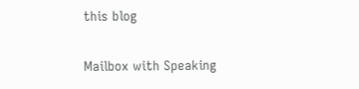this blog

Mailbox with Speaking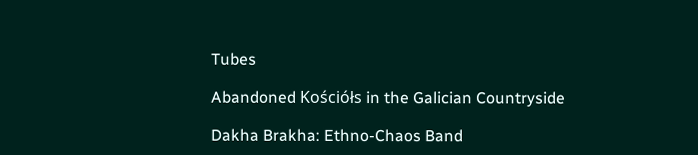Tubes

Abandoned Kościółs in the Galician Countryside

Dakha Brakha: Ethno-Chaos Band